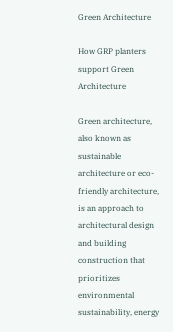Green Architecture

How GRP planters support Green Architecture

Green architecture, also known as sustainable architecture or eco-friendly architecture, is an approach to architectural design and building construction that prioritizes environmental sustainability, energy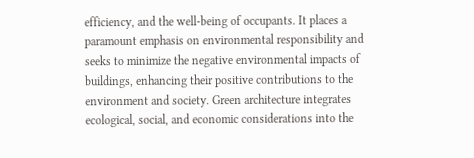efficiency, and the well-being of occupants. It places a paramount emphasis on environmental responsibility and seeks to minimize the negative environmental impacts of buildings, enhancing their positive contributions to the environment and society. Green architecture integrates ecological, social, and economic considerations into the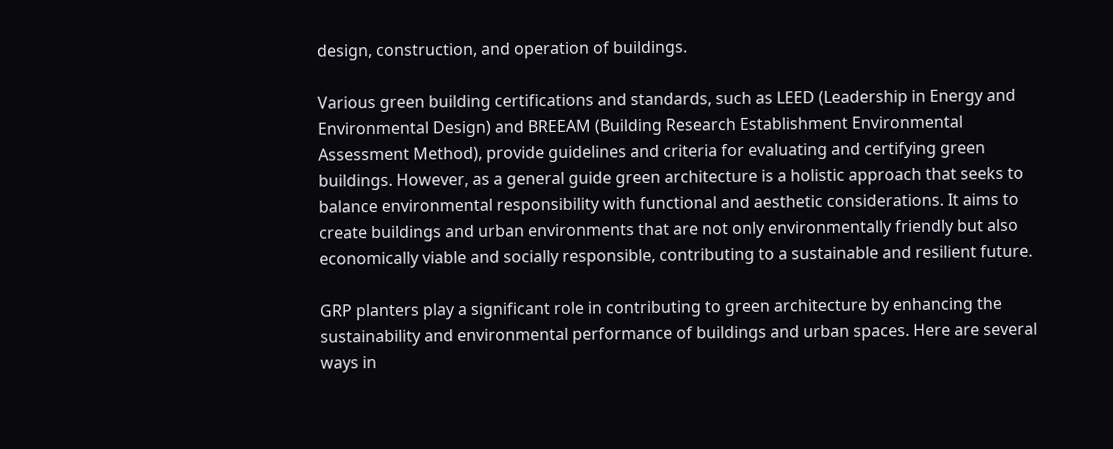design, construction, and operation of buildings.

Various green building certifications and standards, such as LEED (Leadership in Energy and Environmental Design) and BREEAM (Building Research Establishment Environmental Assessment Method), provide guidelines and criteria for evaluating and certifying green buildings. However, as a general guide green architecture is a holistic approach that seeks to balance environmental responsibility with functional and aesthetic considerations. It aims to create buildings and urban environments that are not only environmentally friendly but also economically viable and socially responsible, contributing to a sustainable and resilient future.

GRP planters play a significant role in contributing to green architecture by enhancing the sustainability and environmental performance of buildings and urban spaces. Here are several ways in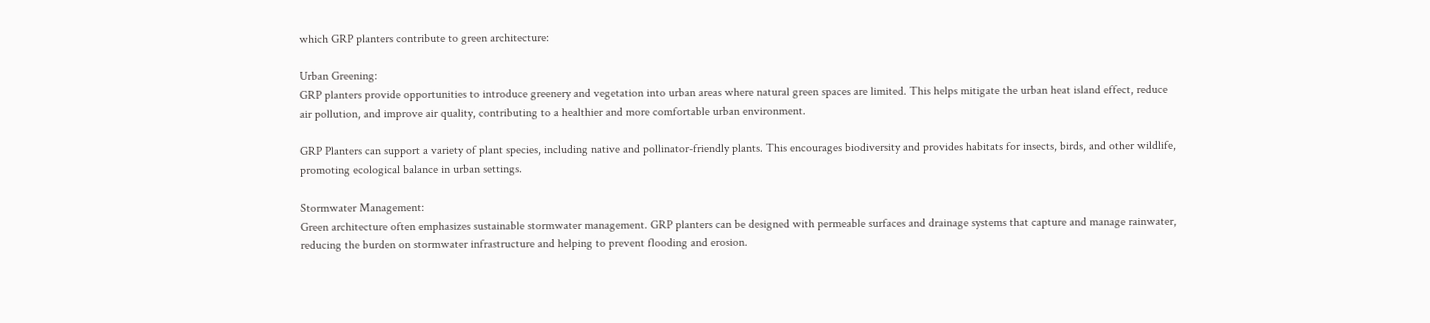which GRP planters contribute to green architecture:

Urban Greening:
GRP planters provide opportunities to introduce greenery and vegetation into urban areas where natural green spaces are limited. This helps mitigate the urban heat island effect, reduce air pollution, and improve air quality, contributing to a healthier and more comfortable urban environment.

GRP Planters can support a variety of plant species, including native and pollinator-friendly plants. This encourages biodiversity and provides habitats for insects, birds, and other wildlife, promoting ecological balance in urban settings.

Stormwater Management:
Green architecture often emphasizes sustainable stormwater management. GRP planters can be designed with permeable surfaces and drainage systems that capture and manage rainwater, reducing the burden on stormwater infrastructure and helping to prevent flooding and erosion.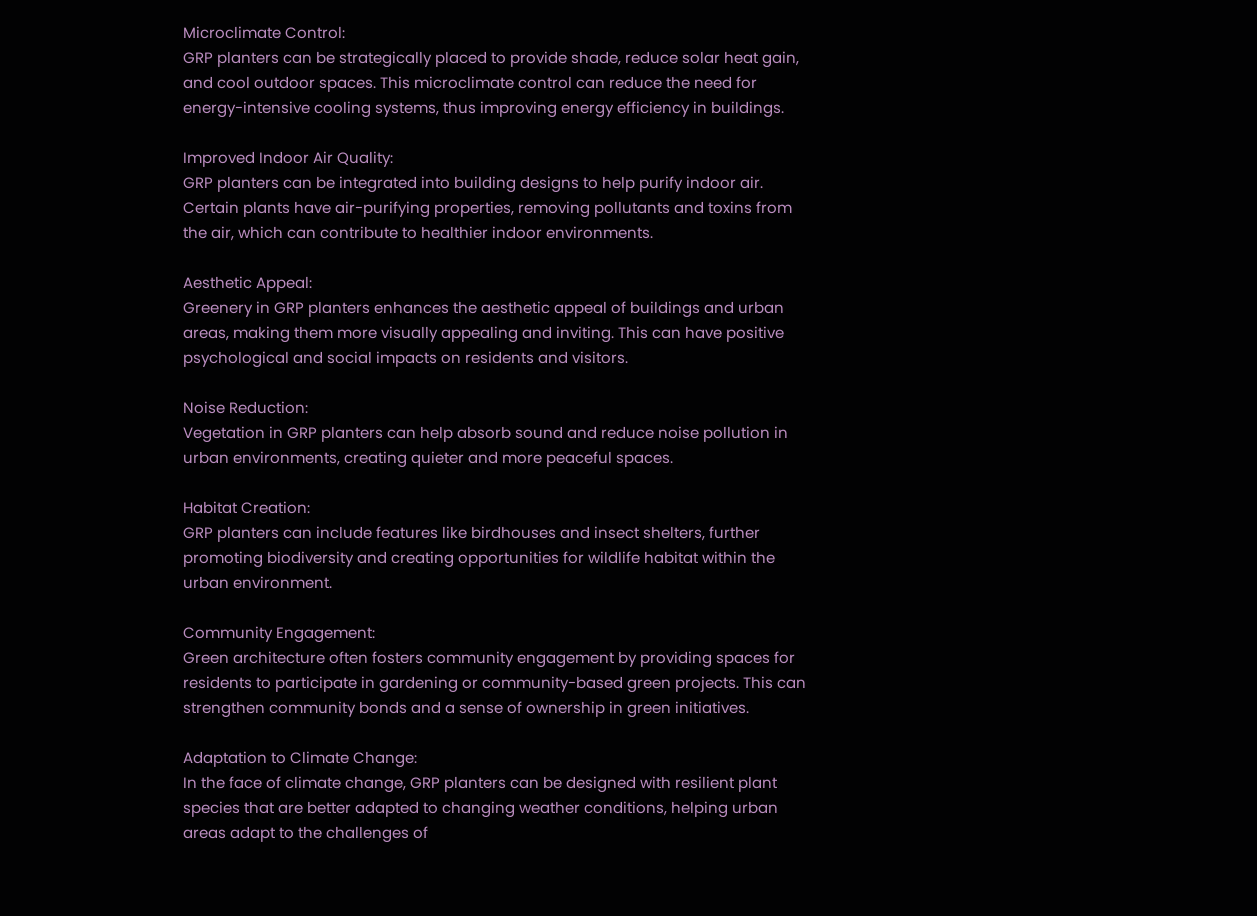Microclimate Control:
GRP planters can be strategically placed to provide shade, reduce solar heat gain, and cool outdoor spaces. This microclimate control can reduce the need for energy-intensive cooling systems, thus improving energy efficiency in buildings.

Improved Indoor Air Quality:
GRP planters can be integrated into building designs to help purify indoor air. Certain plants have air-purifying properties, removing pollutants and toxins from the air, which can contribute to healthier indoor environments.

Aesthetic Appeal:
Greenery in GRP planters enhances the aesthetic appeal of buildings and urban areas, making them more visually appealing and inviting. This can have positive psychological and social impacts on residents and visitors.

Noise Reduction:
Vegetation in GRP planters can help absorb sound and reduce noise pollution in urban environments, creating quieter and more peaceful spaces.

Habitat Creation:
GRP planters can include features like birdhouses and insect shelters, further promoting biodiversity and creating opportunities for wildlife habitat within the urban environment.

Community Engagement:
Green architecture often fosters community engagement by providing spaces for residents to participate in gardening or community-based green projects. This can strengthen community bonds and a sense of ownership in green initiatives.

Adaptation to Climate Change:
In the face of climate change, GRP planters can be designed with resilient plant species that are better adapted to changing weather conditions, helping urban areas adapt to the challenges of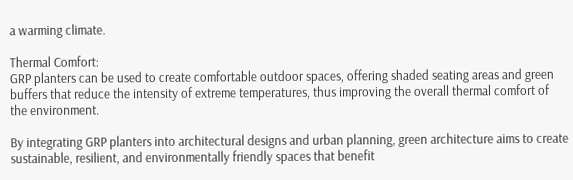a warming climate.

Thermal Comfort:
GRP planters can be used to create comfortable outdoor spaces, offering shaded seating areas and green buffers that reduce the intensity of extreme temperatures, thus improving the overall thermal comfort of the environment.

By integrating GRP planters into architectural designs and urban planning, green architecture aims to create sustainable, resilient, and environmentally friendly spaces that benefit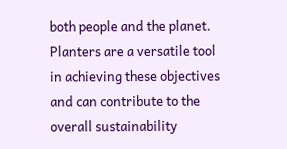both people and the planet. Planters are a versatile tool in achieving these objectives and can contribute to the overall sustainability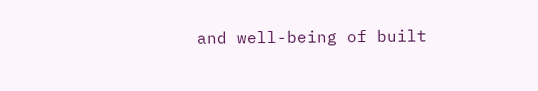and well-being of built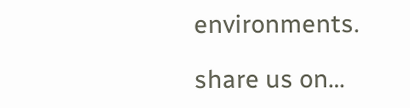environments.

share us on…